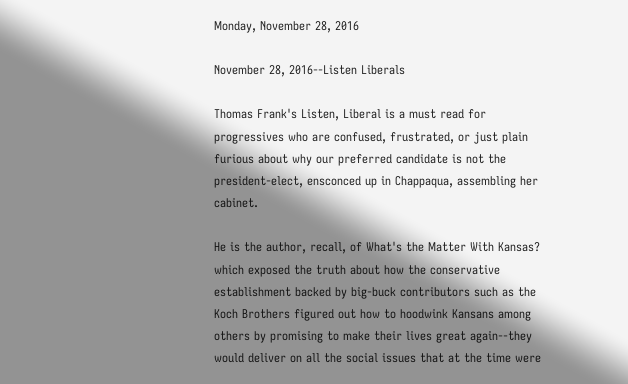Monday, November 28, 2016

November 28, 2016--Listen Liberals

Thomas Frank's Listen, Liberal is a must read for progressives who are confused, frustrated, or just plain furious about why our preferred candidate is not the president-elect, ensconced up in Chappaqua, assembling her cabinet.

He is the author, recall, of What's the Matter With Kansas? which exposed the truth about how the conservative establishment backed by big-buck contributors such as the Koch Brothers figured out how to hoodwink Kansans among others by promising to make their lives great again--they would deliver on all the social issues that at the time were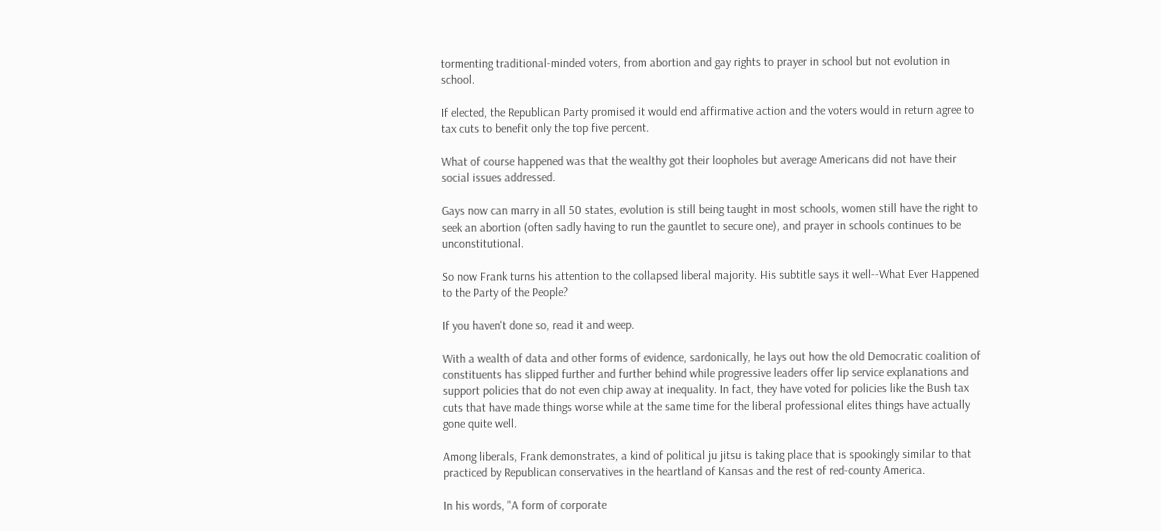tormenting traditional-minded voters, from abortion and gay rights to prayer in school but not evolution in school.

If elected, the Republican Party promised it would end affirmative action and the voters would in return agree to tax cuts to benefit only the top five percent.

What of course happened was that the wealthy got their loopholes but average Americans did not have their social issues addressed.

Gays now can marry in all 50 states, evolution is still being taught in most schools, women still have the right to seek an abortion (often sadly having to run the gauntlet to secure one), and prayer in schools continues to be unconstitutional.

So now Frank turns his attention to the collapsed liberal majority. His subtitle says it well--What Ever Happened to the Party of the People?

If you haven't done so, read it and weep.

With a wealth of data and other forms of evidence, sardonically, he lays out how the old Democratic coalition of constituents has slipped further and further behind while progressive leaders offer lip service explanations and support policies that do not even chip away at inequality. In fact, they have voted for policies like the Bush tax cuts that have made things worse while at the same time for the liberal professional elites things have actually gone quite well.

Among liberals, Frank demonstrates, a kind of political ju jitsu is taking place that is spookingly similar to that practiced by Republican conservatives in the heartland of Kansas and the rest of red-county America.

In his words, "A form of corporate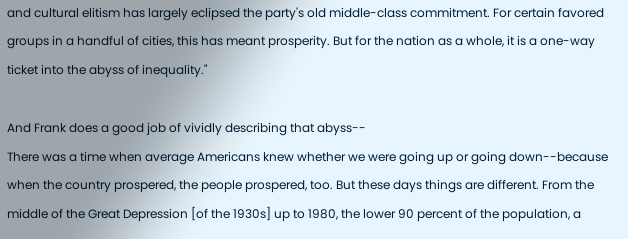and cultural elitism has largely eclipsed the party's old middle-class commitment. For certain favored groups in a handful of cities, this has meant prosperity. But for the nation as a whole, it is a one-way ticket into the abyss of inequality."

And Frank does a good job of vividly describing that abyss--
There was a time when average Americans knew whether we were going up or going down--because when the country prospered, the people prospered, too. But these days things are different. From the middle of the Great Depression [of the 1930s] up to 1980, the lower 90 percent of the population, a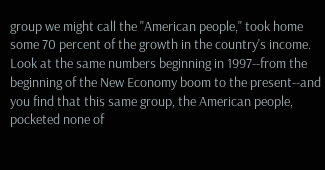group we might call the "American people," took home some 70 percent of the growth in the country's income.
Look at the same numbers beginning in 1997--from the beginning of the New Economy boom to the present--and you find that this same group, the American people, pocketed none of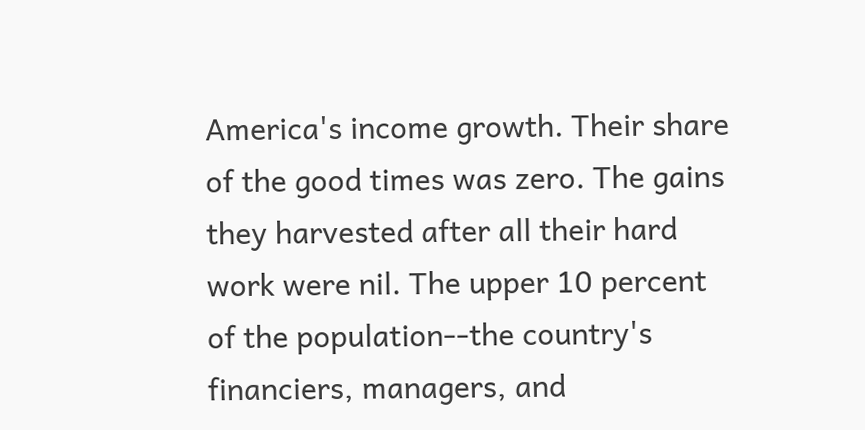America's income growth. Their share of the good times was zero. The gains they harvested after all their hard work were nil. The upper 10 percent of the population--the country's financiers, managers, and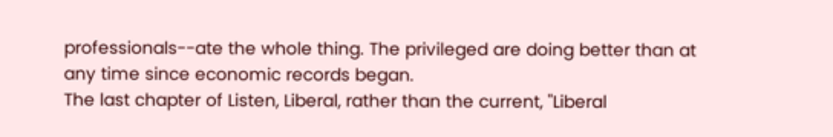professionals--ate the whole thing. The privileged are doing better than at any time since economic records began.
The last chapter of Listen, Liberal, rather than the current, "Liberal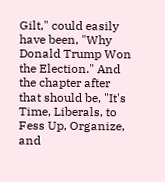Gilt," could easily have been, "Why Donald Trump Won the Election." And the chapter after that should be, "It's Time, Liberals, to Fess Up, Organize, and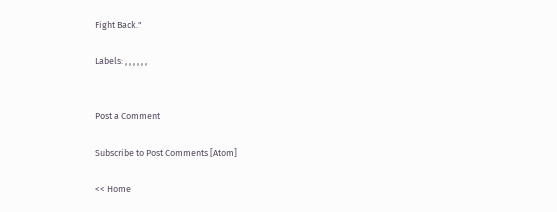Fight Back."

Labels: , , , , , ,


Post a Comment

Subscribe to Post Comments [Atom]

<< Home